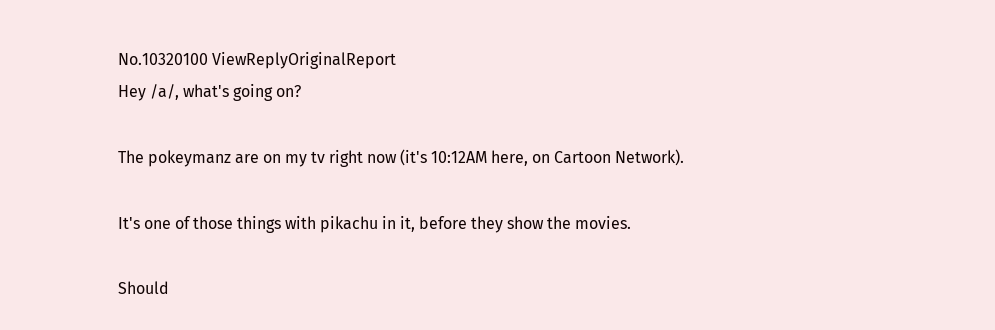No.10320100 ViewReplyOriginalReport
Hey /a/, what's going on?

The pokeymanz are on my tv right now (it's 10:12AM here, on Cartoon Network).

It's one of those things with pikachu in it, before they show the movies.

Should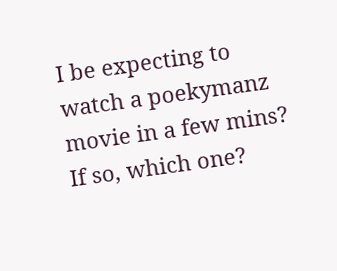I be expecting to watch a poekymanz movie in a few mins? If so, which one?